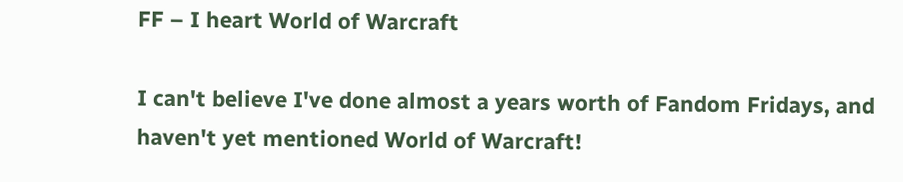FF – I heart World of Warcraft

I can't believe I've done almost a years worth of Fandom Fridays, and haven't yet mentioned World of Warcraft!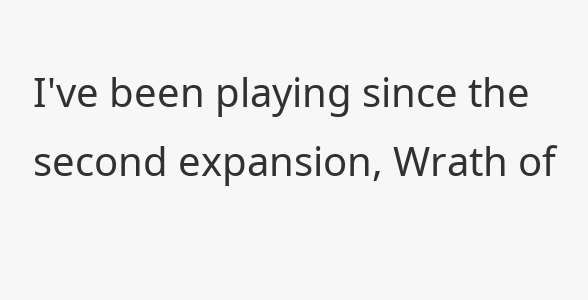I've been playing since the second expansion, Wrath of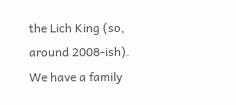the Lich King (so, around 2008-ish). We have a family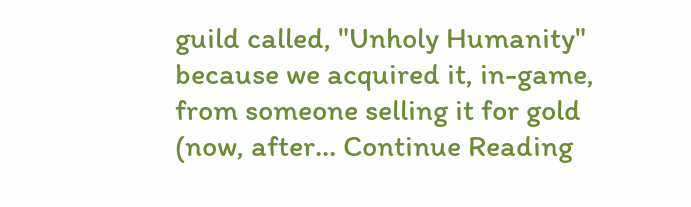guild called, "Unholy Humanity" because we acquired it, in-game, from someone selling it for gold (now, after... Continue Reading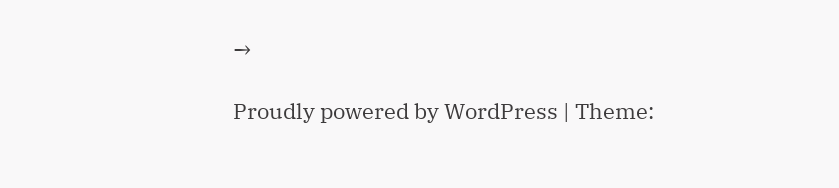→

Proudly powered by WordPress | Theme: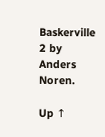Baskerville 2 by Anders Noren.

Up ↑